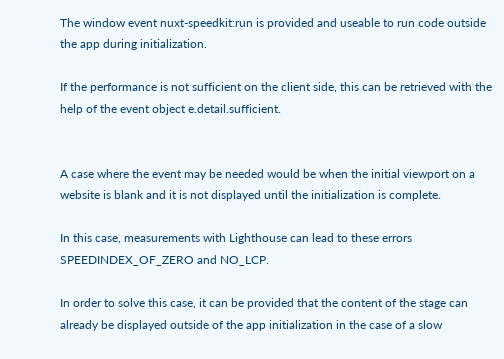The window event nuxt-speedkit:run is provided and useable to run code outside the app during initialization.

If the performance is not sufficient on the client side, this can be retrieved with the help of the event object e.detail.sufficient.


A case where the event may be needed would be when the initial viewport on a website is blank and it is not displayed until the initialization is complete.

In this case, measurements with Lighthouse can lead to these errors SPEEDINDEX_OF_ZERO and NO_LCP.

In order to solve this case, it can be provided that the content of the stage can already be displayed outside of the app initialization in the case of a slow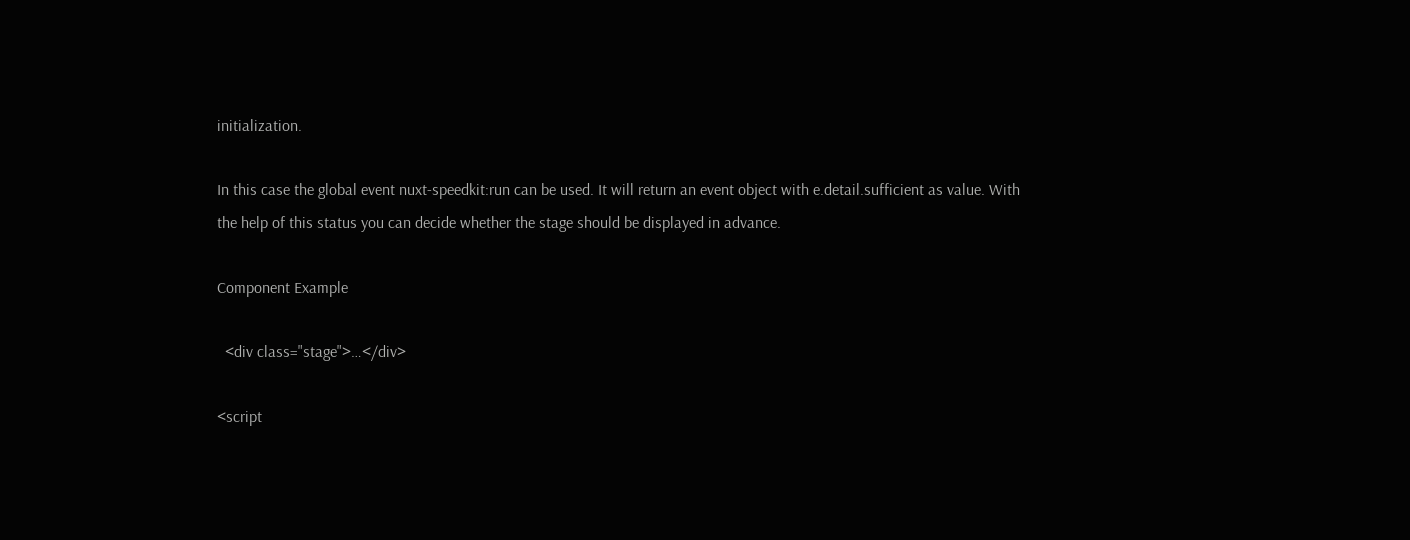initialization.

In this case the global event nuxt-speedkit:run can be used. It will return an event object with e.detail.sufficient as value. With the help of this status you can decide whether the stage should be displayed in advance.

Component Example

  <div class="stage">…</div>

<script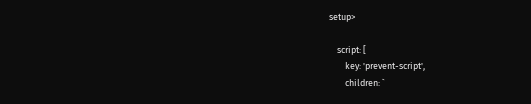setup>

    script: [
        key: 'prevent-script',
        children: `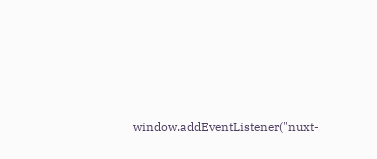window.addEventListener("nuxt-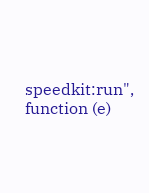speedkit:run", function (e)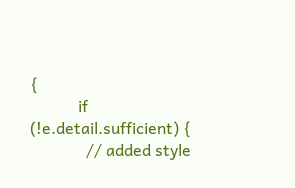{
            if (!e.detail.sufficient) {
              // added style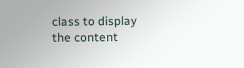class to display the content